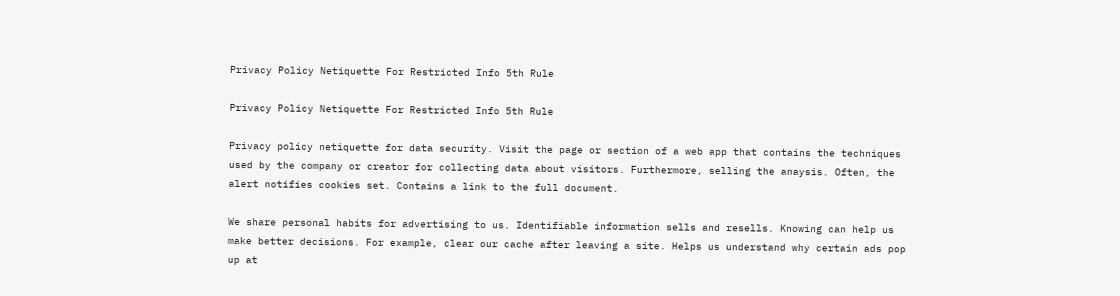Privacy Policy Netiquette For Restricted Info 5th Rule

Privacy Policy Netiquette For Restricted Info 5th Rule

Privacy policy netiquette for data security. Visit the page or section of a web app that contains the techniques used by the company or creator for collecting data about visitors. Furthermore, selling the anaysis. Often, the alert notifies cookies set. Contains a link to the full document.

We share personal habits for advertising to us. Identifiable information sells and resells. Knowing can help us make better decisions. For example, clear our cache after leaving a site. Helps us understand why certain ads pop up at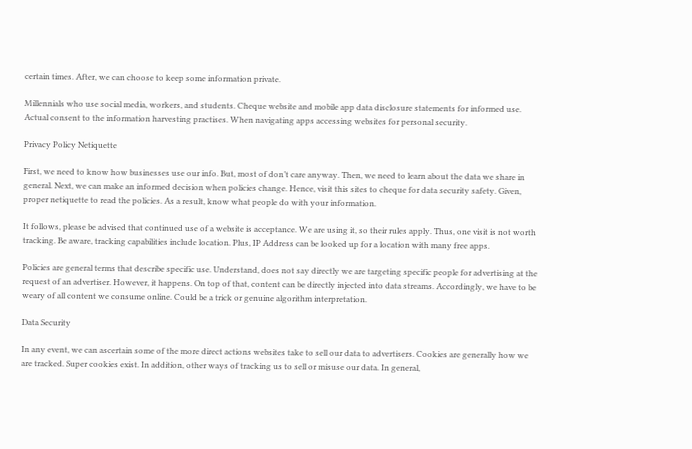certain times. After, we can choose to keep some information private.

Millennials who use social media, workers, and students. Cheque website and mobile app data disclosure statements for informed use. Actual consent to the information harvesting practises. When navigating apps accessing websites for personal security.

Privacy Policy Netiquette

First, we need to know how businesses use our info. But, most of don’t care anyway. Then, we need to learn about the data we share in general. Next, we can make an informed decision when policies change. Hence, visit this sites to cheque for data security safety. Given, proper netiquette to read the policies. As a result, know what people do with your information.

It follows, please be advised that continued use of a website is acceptance. We are using it, so their rules apply. Thus, one visit is not worth tracking. Be aware, tracking capabilities include location. Plus, IP Address can be looked up for a location with many free apps.

Policies are general terms that describe specific use. Understand, does not say directly we are targeting specific people for advertising at the request of an advertiser. However, it happens. On top of that, content can be directly injected into data streams. Accordingly, we have to be weary of all content we consume online. Could be a trick or genuine algorithm interpretation.

Data Security

In any event, we can ascertain some of the more direct actions websites take to sell our data to advertisers. Cookies are generally how we are tracked. Super cookies exist. In addition, other ways of tracking us to sell or misuse our data. In general,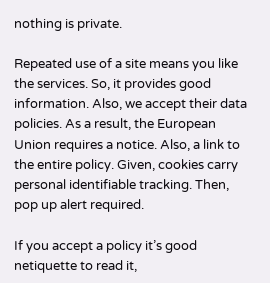nothing is private.

Repeated use of a site means you like the services. So, it provides good information. Also, we accept their data policies. As a result, the European Union requires a notice. Also, a link to the entire policy. Given, cookies carry personal identifiable tracking. Then, pop up alert required.

If you accept a policy it’s good netiquette to read it,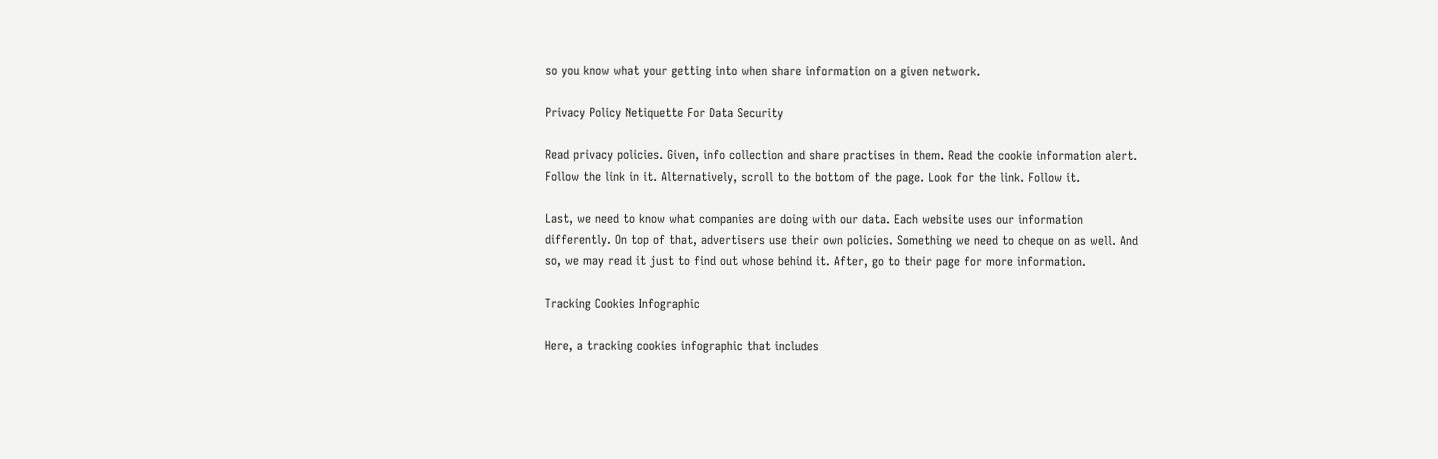so you know what your getting into when share information on a given network.

Privacy Policy Netiquette For Data Security

Read privacy policies. Given, info collection and share practises in them. Read the cookie information alert. Follow the link in it. Alternatively, scroll to the bottom of the page. Look for the link. Follow it.

Last, we need to know what companies are doing with our data. Each website uses our information differently. On top of that, advertisers use their own policies. Something we need to cheque on as well. And so, we may read it just to find out whose behind it. After, go to their page for more information.

Tracking Cookies Infographic

Here, a tracking cookies infographic that includes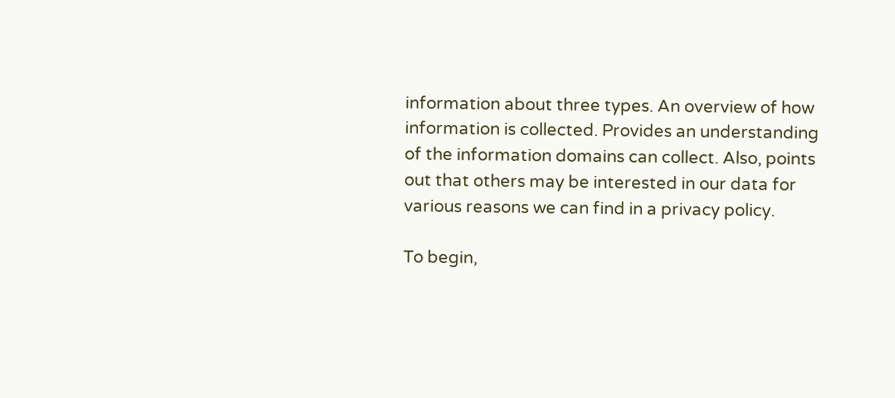information about three types. An overview of how information is collected. Provides an understanding of the information domains can collect. Also, points out that others may be interested in our data for various reasons we can find in a privacy policy.

To begin,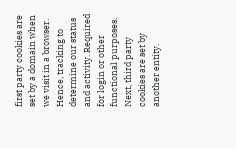first party cookies are set by a domain when we visit in a browser. Hence, tracking to determine our status and activity. Required for login or other functional purposes. Next, third party cookies are set by another entity.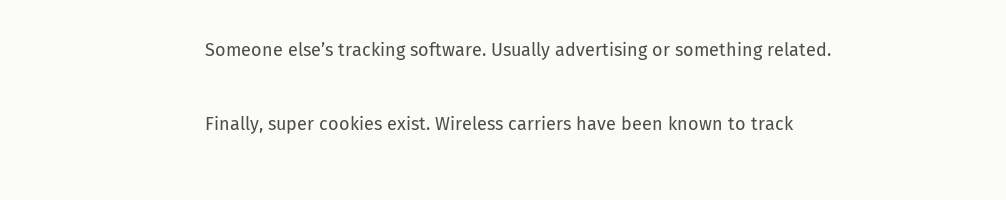Someone else’s tracking software. Usually advertising or something related.

Finally, super cookies exist. Wireless carriers have been known to track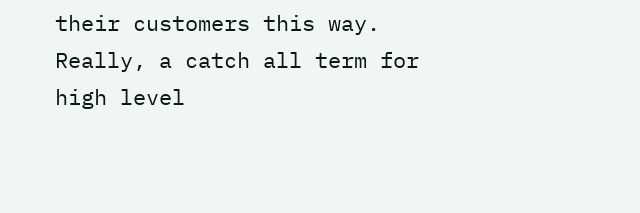their customers this way. Really, a catch all term for high level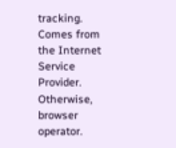tracking. Comes from the Internet Service Provider. Otherwise, browser operator.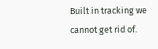Built in tracking we cannot get rid of.